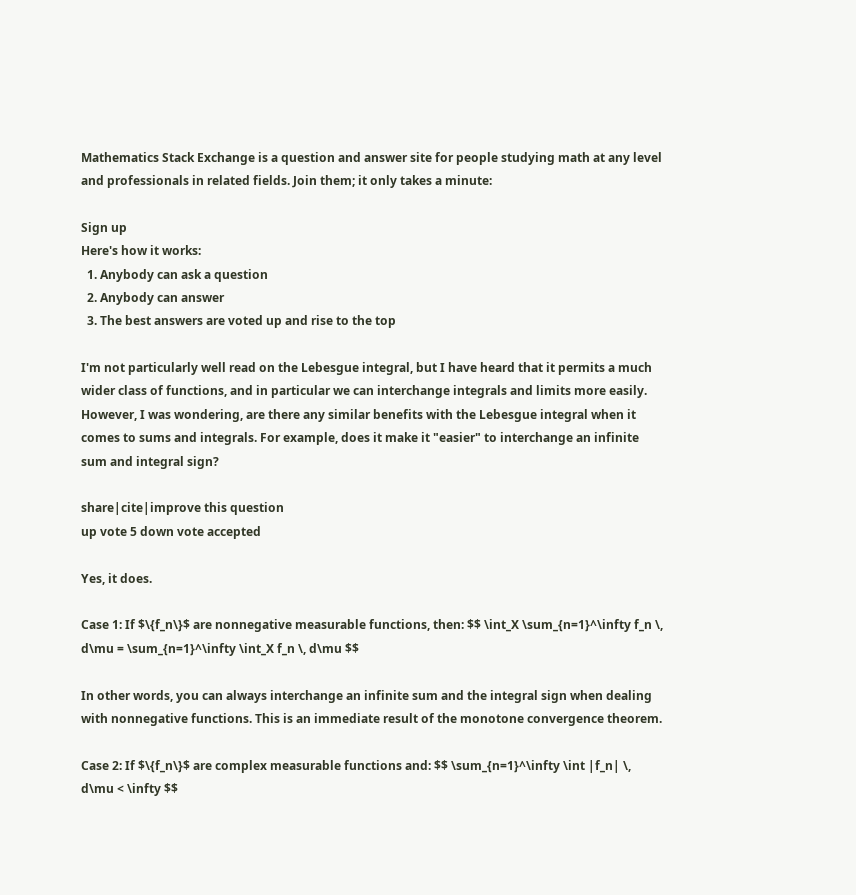Mathematics Stack Exchange is a question and answer site for people studying math at any level and professionals in related fields. Join them; it only takes a minute:

Sign up
Here's how it works:
  1. Anybody can ask a question
  2. Anybody can answer
  3. The best answers are voted up and rise to the top

I'm not particularly well read on the Lebesgue integral, but I have heard that it permits a much wider class of functions, and in particular we can interchange integrals and limits more easily. However, I was wondering, are there any similar benefits with the Lebesgue integral when it comes to sums and integrals. For example, does it make it "easier" to interchange an infinite sum and integral sign?

share|cite|improve this question
up vote 5 down vote accepted

Yes, it does.

Case 1: If $\{f_n\}$ are nonnegative measurable functions, then: $$ \int_X \sum_{n=1}^\infty f_n \, d\mu = \sum_{n=1}^\infty \int_X f_n \, d\mu $$

In other words, you can always interchange an infinite sum and the integral sign when dealing with nonnegative functions. This is an immediate result of the monotone convergence theorem.

Case 2: If $\{f_n\}$ are complex measurable functions and: $$ \sum_{n=1}^\infty \int |f_n| \, d\mu < \infty $$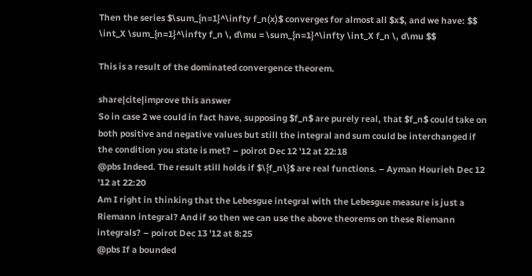Then the series $\sum_{n=1}^\infty f_n(x)$ converges for almost all $x$, and we have: $$ \int_X \sum_{n=1}^\infty f_n \, d\mu = \sum_{n=1}^\infty \int_X f_n \, d\mu $$

This is a result of the dominated convergence theorem.

share|cite|improve this answer
So in case 2 we could in fact have, supposing $f_n$ are purely real, that $f_n$ could take on both positive and negative values but still the integral and sum could be interchanged if the condition you state is met? – poirot Dec 12 '12 at 22:18
@pbs Indeed. The result still holds if $\{f_n\}$ are real functions. – Ayman Hourieh Dec 12 '12 at 22:20
Am I right in thinking that the Lebesgue integral with the Lebesgue measure is just a Riemann integral? And if so then we can use the above theorems on these Riemann integrals? – poirot Dec 13 '12 at 8:25
@pbs If a bounded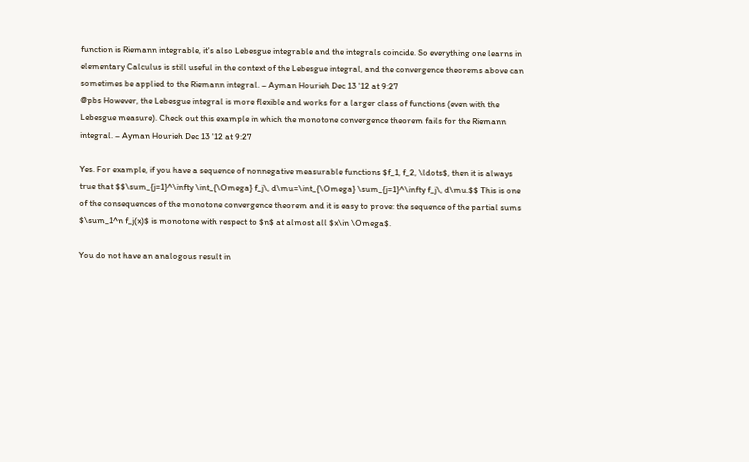function is Riemann integrable, it's also Lebesgue integrable and the integrals coincide. So everything one learns in elementary Calculus is still useful in the context of the Lebesgue integral, and the convergence theorems above can sometimes be applied to the Riemann integral. – Ayman Hourieh Dec 13 '12 at 9:27
@pbs However, the Lebesgue integral is more flexible and works for a larger class of functions (even with the Lebesgue measure). Check out this example in which the monotone convergence theorem fails for the Riemann integral. – Ayman Hourieh Dec 13 '12 at 9:27

Yes. For example, if you have a sequence of nonnegative measurable functions $f_1, f_2, \ldots$, then it is always true that $$\sum_{j=1}^\infty \int_{\Omega} f_j\, d\mu=\int_{\Omega} \sum_{j=1}^\infty f_j\, d\mu.$$ This is one of the consequences of the monotone convergence theorem and it is easy to prove: the sequence of the partial sums $\sum_1^n f_j(x)$ is monotone with respect to $n$ at almost all $x\in \Omega$.

You do not have an analogous result in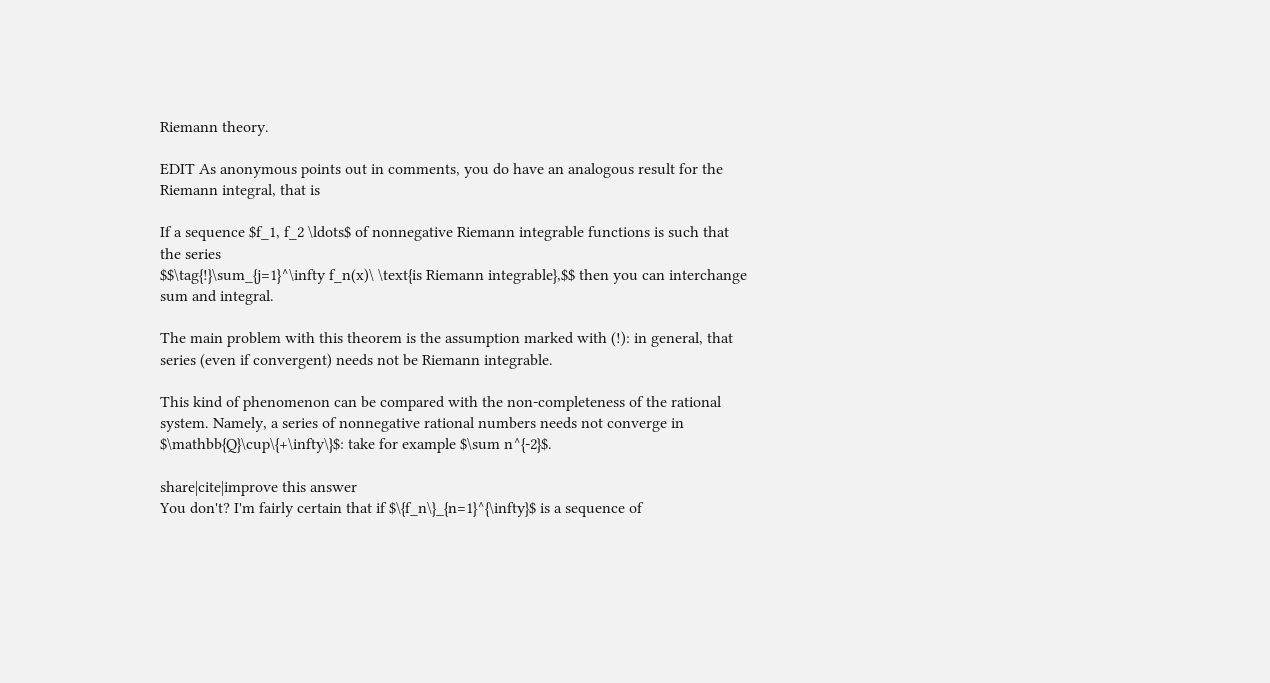Riemann theory.

EDIT As anonymous points out in comments, you do have an analogous result for the Riemann integral, that is

If a sequence $f_1, f_2 \ldots$ of nonnegative Riemann integrable functions is such that the series
$$\tag{!}\sum_{j=1}^\infty f_n(x)\ \text{is Riemann integrable},$$ then you can interchange sum and integral.

The main problem with this theorem is the assumption marked with (!): in general, that series (even if convergent) needs not be Riemann integrable.

This kind of phenomenon can be compared with the non-completeness of the rational system. Namely, a series of nonnegative rational numbers needs not converge in $\mathbb{Q}\cup\{+\infty\}$: take for example $\sum n^{-2}$.

share|cite|improve this answer
You don't? I'm fairly certain that if $\{f_n\}_{n=1}^{\infty}$ is a sequence of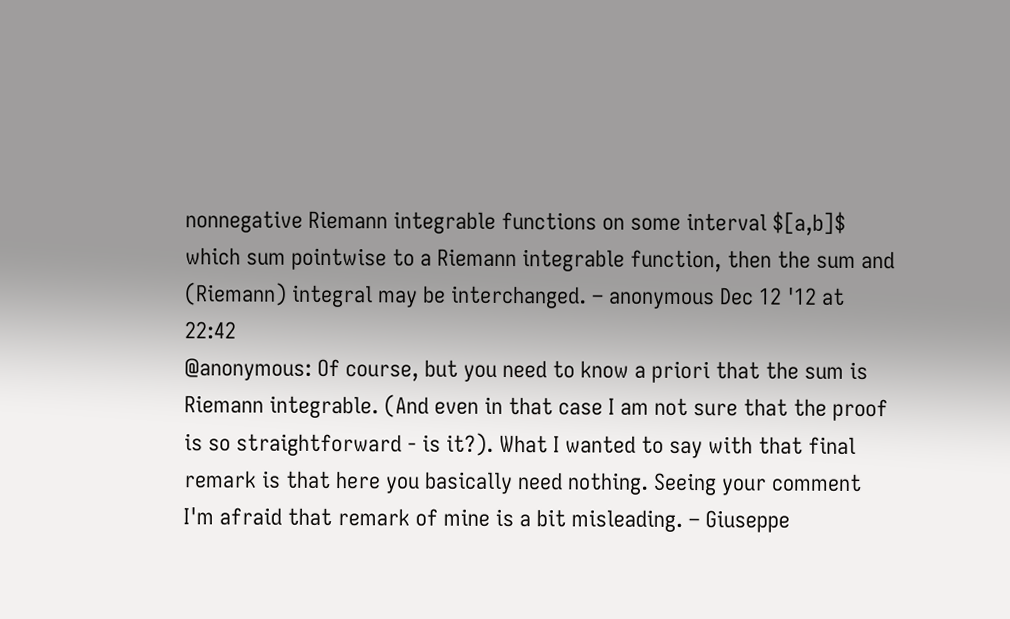nonnegative Riemann integrable functions on some interval $[a,b]$ which sum pointwise to a Riemann integrable function, then the sum and (Riemann) integral may be interchanged. – anonymous Dec 12 '12 at 22:42
@anonymous: Of course, but you need to know a priori that the sum is Riemann integrable. (And even in that case I am not sure that the proof is so straightforward - is it?). What I wanted to say with that final remark is that here you basically need nothing. Seeing your comment I'm afraid that remark of mine is a bit misleading. – Giuseppe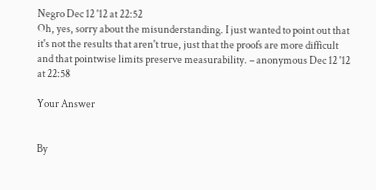Negro Dec 12 '12 at 22:52
Oh, yes, sorry about the misunderstanding. I just wanted to point out that it's not the results that aren't true, just that the proofs are more difficult and that pointwise limits preserve measurability. – anonymous Dec 12 '12 at 22:58

Your Answer


By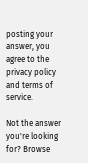posting your answer, you agree to the privacy policy and terms of service.

Not the answer you're looking for? Browse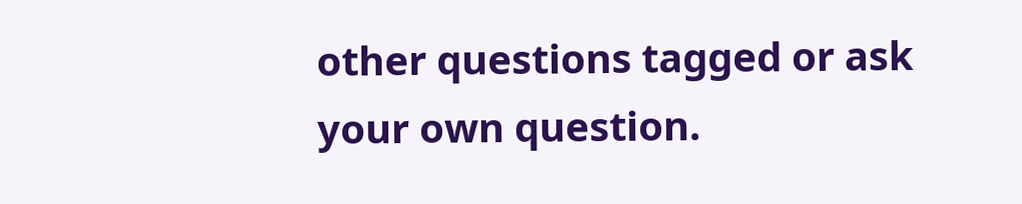other questions tagged or ask your own question.